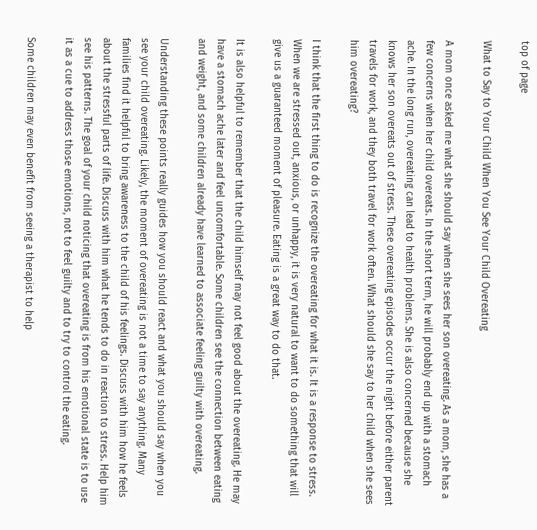top of page

What to Say to Your Child When You See Your Child Overeating

A mom once asked me what she should say when she sees her son overeating. As a mom, she has a few concerns when her child overeats. In the short term, he will probably end up with a stomach ache. In the long run, overeating can lead to health problems. She is also concerned because she knows her son overeats out of stress. These overeating episodes occur the night before either parent travels for work, and they both travel for work often. What should she say to her child when she sees him overeating?

I think that the first thing to do is recognize the overeating for what it is. It is a response to stress. When we are stressed out, anxious, or unhappy, it is very natural to want to do something that will give us a guaranteed moment of pleasure. Eating is a great way to do that.

It is also helpful to remember that the child himself may not feel good about the overeating. He may have a stomach ache later and feel uncomfortable. Some children see the connection between eating and weight, and some children already have learned to associate feeling guilty with overeating.

Understanding these points really guides how you should react and what you should say when you see your child overeating. Likely, the moment of overeating is not a time to say anything. Many families find it helpful to bring awareness to the child of his feelings. Discuss with him how he feels about the stressful parts of life. Discuss with him what he tends to do in reaction to stress. Help him see his patterns. The goal of your child noticing that overeating is from his emotional state is to use it as a cue to address those emotions, not to feel guilty and to try to control the eating.

Some children may even benefit from seeing a therapist to help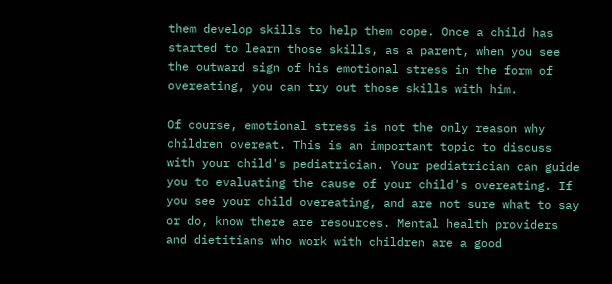them develop skills to help them cope. Once a child has started to learn those skills, as a parent, when you see the outward sign of his emotional stress in the form of overeating, you can try out those skills with him.

Of course, emotional stress is not the only reason why children overeat. This is an important topic to discuss with your child's pediatrician. Your pediatrician can guide you to evaluating the cause of your child's overeating. If you see your child overeating, and are not sure what to say or do, know there are resources. Mental health providers and dietitians who work with children are a good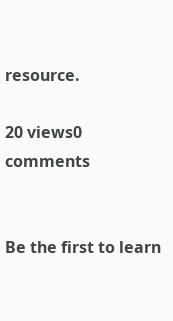resource.

20 views0 comments


Be the first to learn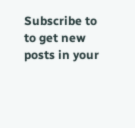Subscribe to to get new posts in your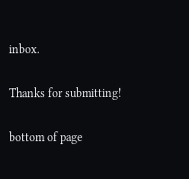inbox.

Thanks for submitting!

bottom of page